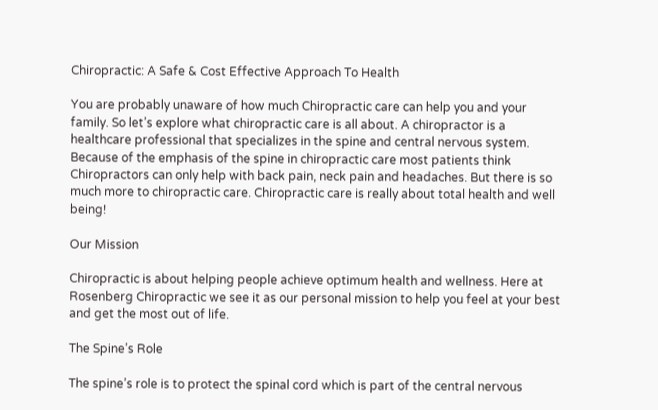Chiropractic: A Safe & Cost Effective Approach To Health

You are probably unaware of how much Chiropractic care can help you and your family. So let’s explore what chiropractic care is all about. A chiropractor is a healthcare professional that specializes in the spine and central nervous system. Because of the emphasis of the spine in chiropractic care most patients think Chiropractors can only help with back pain, neck pain and headaches. But there is so much more to chiropractic care. Chiropractic care is really about total health and well being!

Our Mission

Chiropractic is about helping people achieve optimum health and wellness. Here at Rosenberg Chiropractic we see it as our personal mission to help you feel at your best and get the most out of life.

The Spine’s Role

The spine’s role is to protect the spinal cord which is part of the central nervous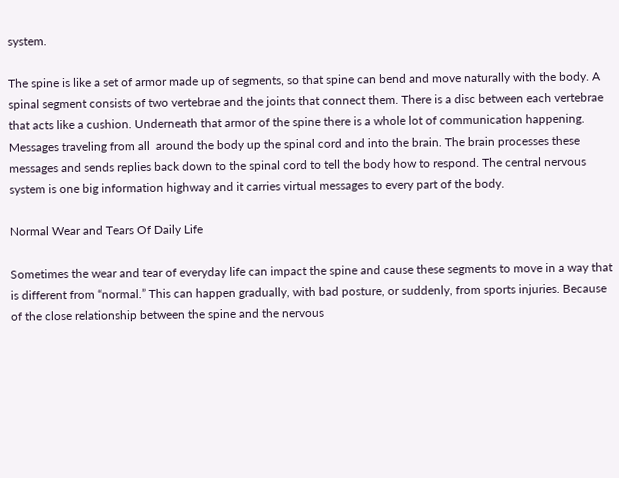system.

The spine is like a set of armor made up of segments, so that spine can bend and move naturally with the body. A spinal segment consists of two vertebrae and the joints that connect them. There is a disc between each vertebrae that acts like a cushion. Underneath that armor of the spine there is a whole lot of communication happening. Messages traveling from all  around the body up the spinal cord and into the brain. The brain processes these messages and sends replies back down to the spinal cord to tell the body how to respond. The central nervous system is one big information highway and it carries virtual messages to every part of the body.

Normal Wear and Tears Of Daily Life

Sometimes the wear and tear of everyday life can impact the spine and cause these segments to move in a way that is different from “normal.” This can happen gradually, with bad posture, or suddenly, from sports injuries. Because of the close relationship between the spine and the nervous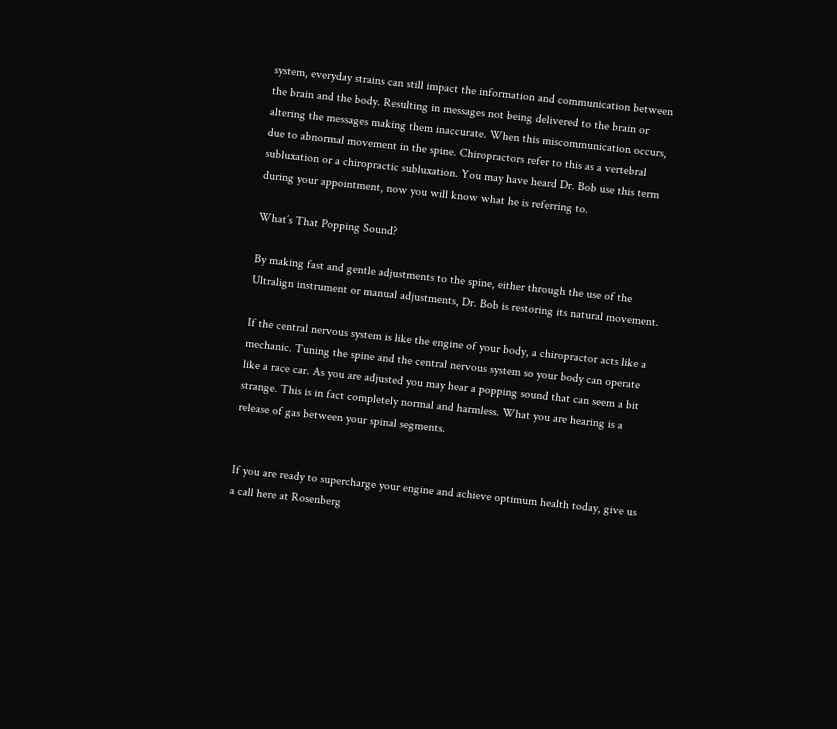system, everyday strains can still impact the information and communication between the brain and the body. Resulting in messages not being delivered to the brain or altering the messages making them inaccurate. When this miscommunication occurs, due to abnormal movement in the spine. Chiropractors refer to this as a vertebral subluxation or a chiropractic subluxation. You may have heard Dr. Bob use this term during your appointment, now you will know what he is referring to.

What’s That Popping Sound?

By making fast and gentle adjustments to the spine, either through the use of the Ultralign instrument or manual adjustments, Dr. Bob is restoring its natural movement.

If the central nervous system is like the engine of your body, a chiropractor acts like a mechanic. Tuning the spine and the central nervous system so your body can operate like a race car. As you are adjusted you may hear a popping sound that can seem a bit strange. This is in fact completely normal and harmless. What you are hearing is a release of gas between your spinal segments.


If you are ready to supercharge your engine and achieve optimum health today, give us a call here at Rosenberg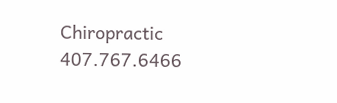Chiropractic 407.767.6466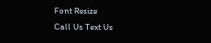Font Resize
Call Us Text Us